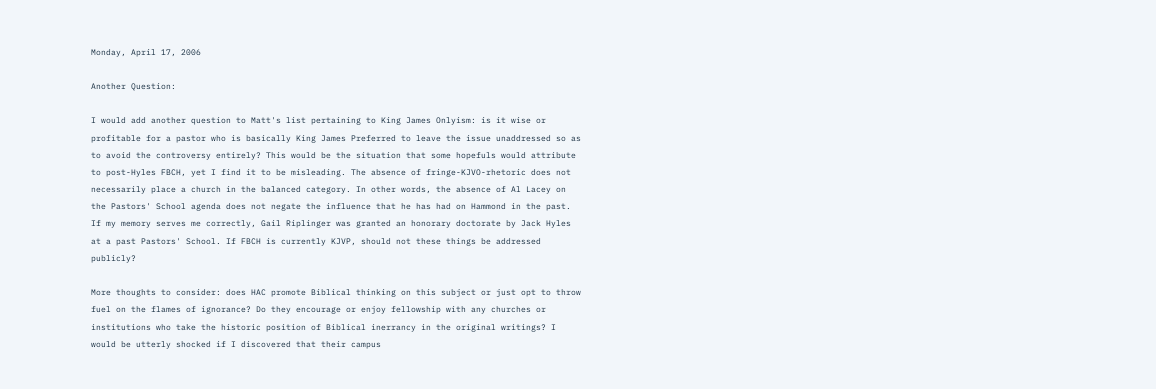Monday, April 17, 2006

Another Question:

I would add another question to Matt's list pertaining to King James Onlyism: is it wise or profitable for a pastor who is basically King James Preferred to leave the issue unaddressed so as to avoid the controversy entirely? This would be the situation that some hopefuls would attribute to post-Hyles FBCH, yet I find it to be misleading. The absence of fringe-KJVO-rhetoric does not necessarily place a church in the balanced category. In other words, the absence of Al Lacey on the Pastors' School agenda does not negate the influence that he has had on Hammond in the past. If my memory serves me correctly, Gail Riplinger was granted an honorary doctorate by Jack Hyles at a past Pastors' School. If FBCH is currently KJVP, should not these things be addressed publicly?

More thoughts to consider: does HAC promote Biblical thinking on this subject or just opt to throw fuel on the flames of ignorance? Do they encourage or enjoy fellowship with any churches or institutions who take the historic position of Biblical inerrancy in the original writings? I would be utterly shocked if I discovered that their campus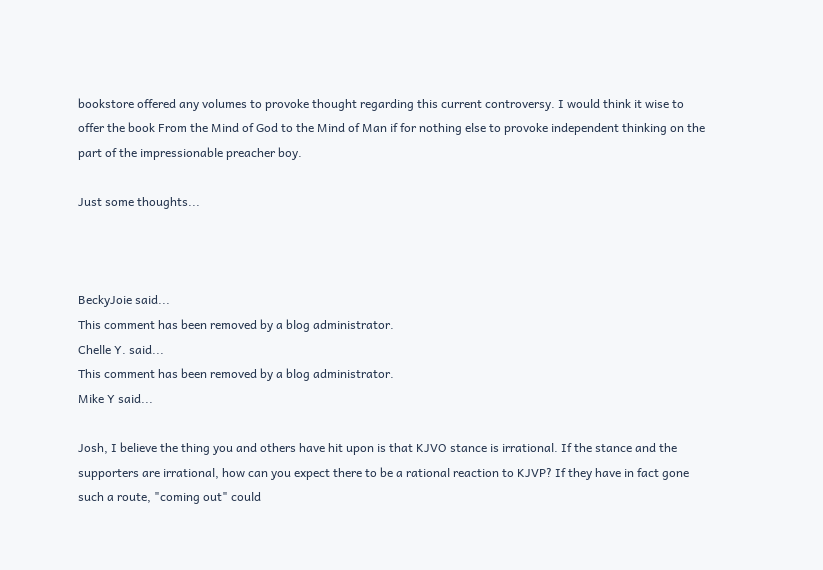bookstore offered any volumes to provoke thought regarding this current controversy. I would think it wise to offer the book From the Mind of God to the Mind of Man if for nothing else to provoke independent thinking on the part of the impressionable preacher boy.

Just some thoughts...



BeckyJoie said...
This comment has been removed by a blog administrator.
Chelle Y. said...
This comment has been removed by a blog administrator.
Mike Y said...

Josh, I believe the thing you and others have hit upon is that KJVO stance is irrational. If the stance and the supporters are irrational, how can you expect there to be a rational reaction to KJVP? If they have in fact gone such a route, "coming out" could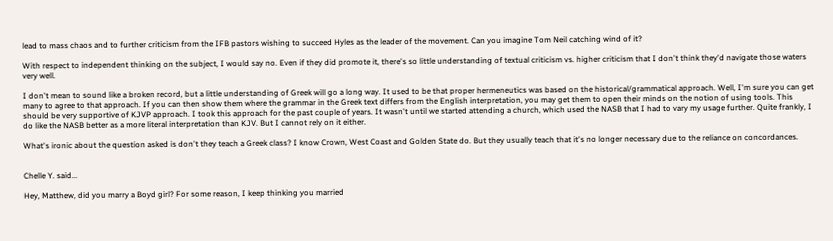lead to mass chaos and to further criticism from the IFB pastors wishing to succeed Hyles as the leader of the movement. Can you imagine Tom Neil catching wind of it?

With respect to independent thinking on the subject, I would say no. Even if they did promote it, there's so little understanding of textual criticism vs. higher criticism that I don't think they'd navigate those waters very well.

I don't mean to sound like a broken record, but a little understanding of Greek will go a long way. It used to be that proper hermeneutics was based on the historical/grammatical approach. Well, I'm sure you can get many to agree to that approach. If you can then show them where the grammar in the Greek text differs from the English interpretation, you may get them to open their minds on the notion of using tools. This should be very supportive of KJVP approach. I took this approach for the past couple of years. It wasn't until we started attending a church, which used the NASB that I had to vary my usage further. Quite frankly, I do like the NASB better as a more literal interpretation than KJV. But I cannot rely on it either.

What's ironic about the question asked is don't they teach a Greek class? I know Crown, West Coast and Golden State do. But they usually teach that it's no longer necessary due to the reliance on concordances.


Chelle Y. said...

Hey, Matthew, did you marry a Boyd girl? For some reason, I keep thinking you married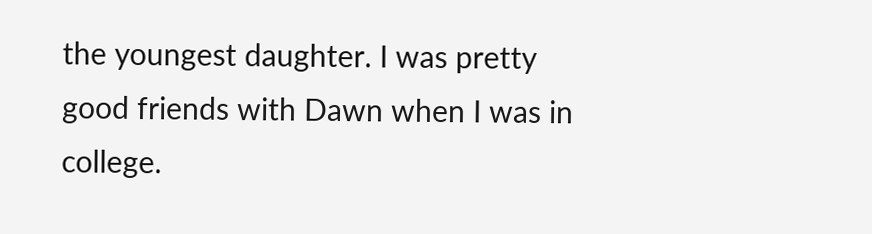the youngest daughter. I was pretty good friends with Dawn when I was in college.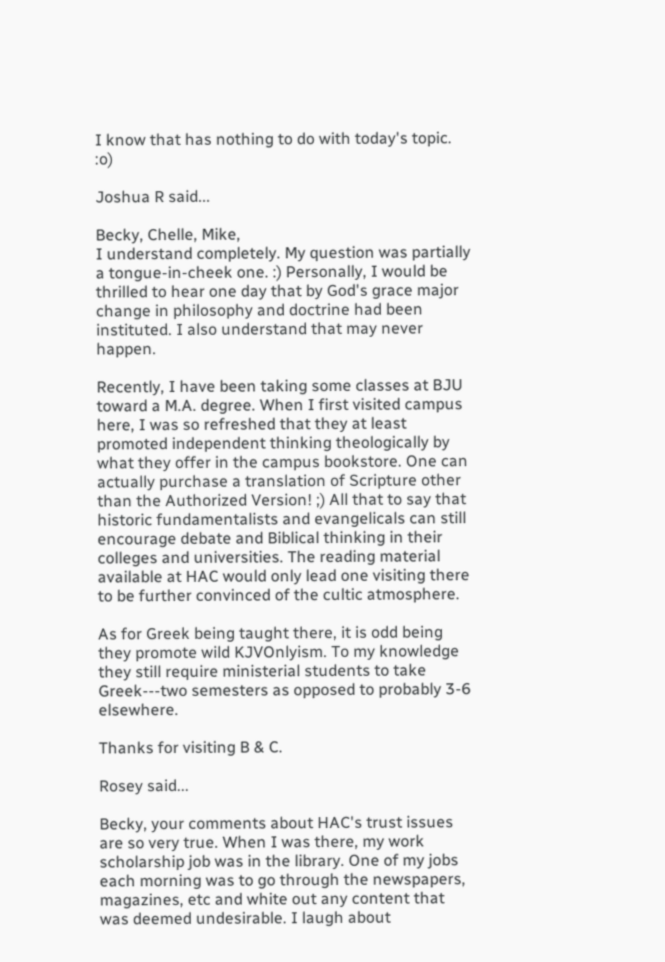I know that has nothing to do with today's topic. :o)

Joshua R said...

Becky, Chelle, Mike,
I understand completely. My question was partially a tongue-in-cheek one. :) Personally, I would be thrilled to hear one day that by God's grace major change in philosophy and doctrine had been instituted. I also understand that may never happen.

Recently, I have been taking some classes at BJU toward a M.A. degree. When I first visited campus here, I was so refreshed that they at least promoted independent thinking theologically by what they offer in the campus bookstore. One can actually purchase a translation of Scripture other than the Authorized Version! ;) All that to say that historic fundamentalists and evangelicals can still encourage debate and Biblical thinking in their colleges and universities. The reading material available at HAC would only lead one visiting there to be further convinced of the cultic atmosphere.

As for Greek being taught there, it is odd being they promote wild KJVOnlyism. To my knowledge they still require ministerial students to take Greek---two semesters as opposed to probably 3-6 elsewhere.

Thanks for visiting B & C.

Rosey said...

Becky, your comments about HAC's trust issues are so very true. When I was there, my work scholarship job was in the library. One of my jobs each morning was to go through the newspapers, magazines, etc and white out any content that was deemed undesirable. I laugh about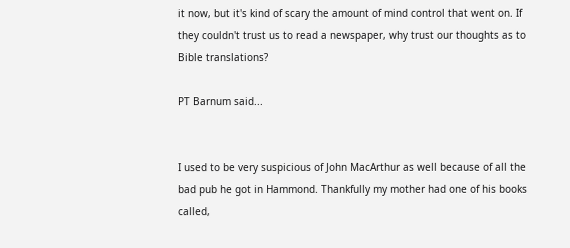it now, but it's kind of scary the amount of mind control that went on. If they couldn't trust us to read a newspaper, why trust our thoughts as to Bible translations?

PT Barnum said...


I used to be very suspicious of John MacArthur as well because of all the bad pub he got in Hammond. Thankfully my mother had one of his books called,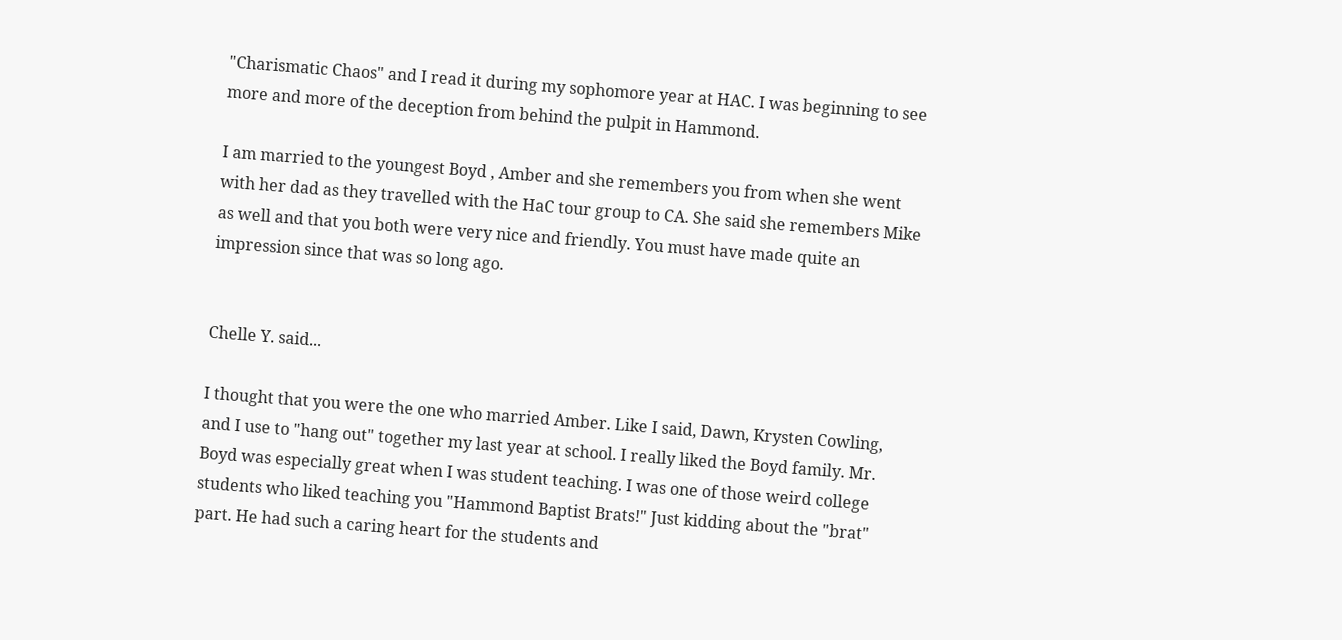"Charismatic Chaos" and I read it during my sophomore year at HAC. I was beginning to see more and more of the deception from behind the pulpit in Hammond.

I am married to the youngest Boyd , Amber and she remembers you from when she went with her dad as they travelled with the HaC tour group to CA. She said she remembers Mike as well and that you both were very nice and friendly. You must have made quite an impression since that was so long ago.


Chelle Y. said...

I thought that you were the one who married Amber. Like I said, Dawn, Krysten Cowling, and I use to "hang out" together my last year at school. I really liked the Boyd family. Mr. Boyd was especially great when I was student teaching. I was one of those weird college students who liked teaching you "Hammond Baptist Brats!" Just kidding about the "brat" part. He had such a caring heart for the students and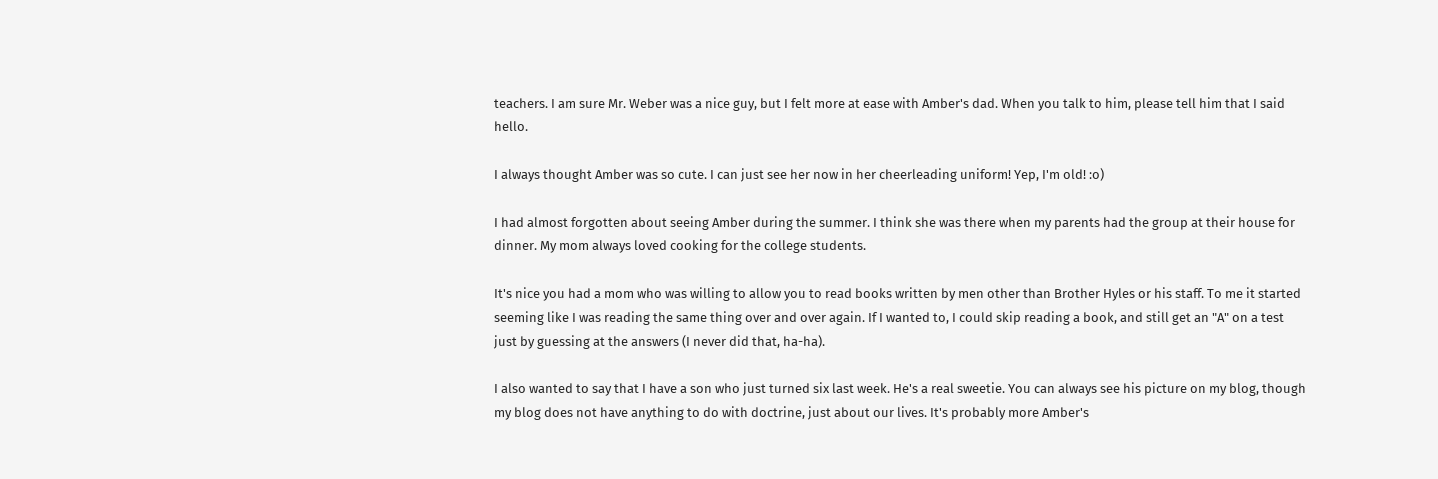teachers. I am sure Mr. Weber was a nice guy, but I felt more at ease with Amber's dad. When you talk to him, please tell him that I said hello.

I always thought Amber was so cute. I can just see her now in her cheerleading uniform! Yep, I'm old! :o)

I had almost forgotten about seeing Amber during the summer. I think she was there when my parents had the group at their house for dinner. My mom always loved cooking for the college students.

It's nice you had a mom who was willing to allow you to read books written by men other than Brother Hyles or his staff. To me it started seeming like I was reading the same thing over and over again. If I wanted to, I could skip reading a book, and still get an "A" on a test just by guessing at the answers (I never did that, ha-ha).

I also wanted to say that I have a son who just turned six last week. He's a real sweetie. You can always see his picture on my blog, though my blog does not have anything to do with doctrine, just about our lives. It's probably more Amber's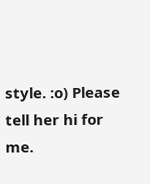style. :o) Please tell her hi for me.